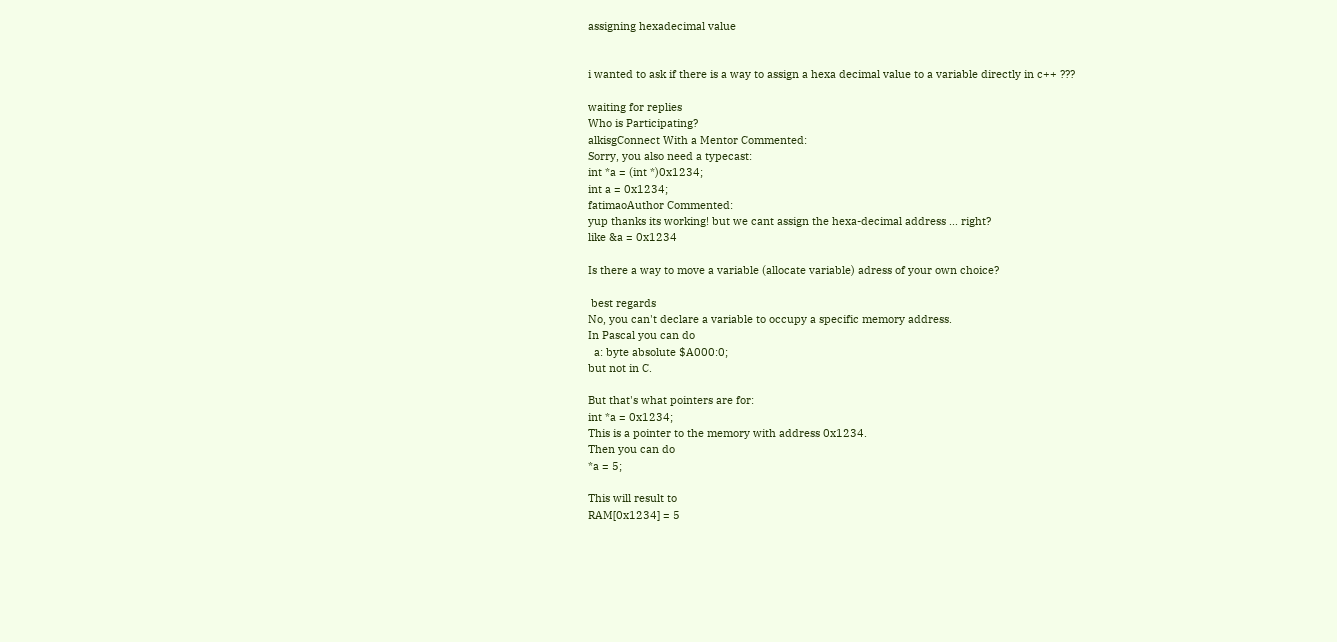assigning hexadecimal value


i wanted to ask if there is a way to assign a hexa decimal value to a variable directly in c++ ???

waiting for replies
Who is Participating?
alkisgConnect With a Mentor Commented:
Sorry, you also need a typecast:
int *a = (int *)0x1234;
int a = 0x1234;
fatimaoAuthor Commented:
yup thanks its working! but we cant assign the hexa-decimal address ... right?
like &a = 0x1234

Is there a way to move a variable (allocate variable) adress of your own choice?

 best regards
No, you can't declare a variable to occupy a specific memory address.
In Pascal you can do
  a: byte absolute $A000:0;
but not in C.

But that's what pointers are for:
int *a = 0x1234;
This is a pointer to the memory with address 0x1234.
Then you can do
*a = 5;

This will result to
RAM[0x1234] = 5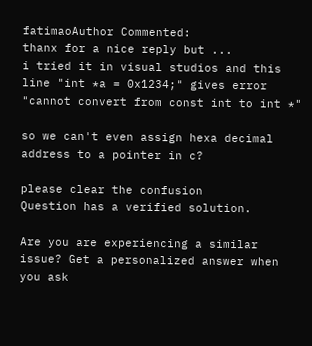fatimaoAuthor Commented:
thanx for a nice reply but ...
i tried it in visual studios and this line "int *a = 0x1234;" gives error "cannot convert from const int to int *"

so we can't even assign hexa decimal address to a pointer in c?

please clear the confusion
Question has a verified solution.

Are you are experiencing a similar issue? Get a personalized answer when you ask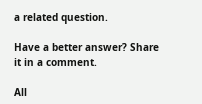a related question.

Have a better answer? Share it in a comment.

All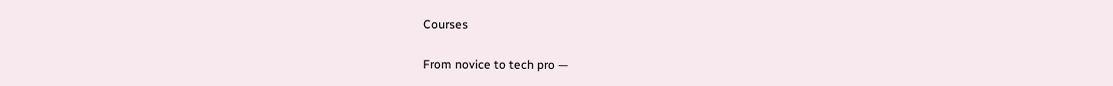Courses

From novice to tech pro —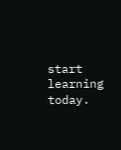start learning today.